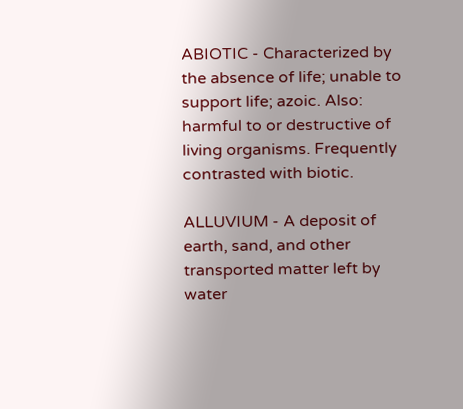ABIOTIC - Characterized by the absence of life; unable to support life; azoic. Also: harmful to or destructive of living organisms. Frequently contrasted with biotic.

ALLUVIUM - A deposit of earth, sand, and other transported matter left by water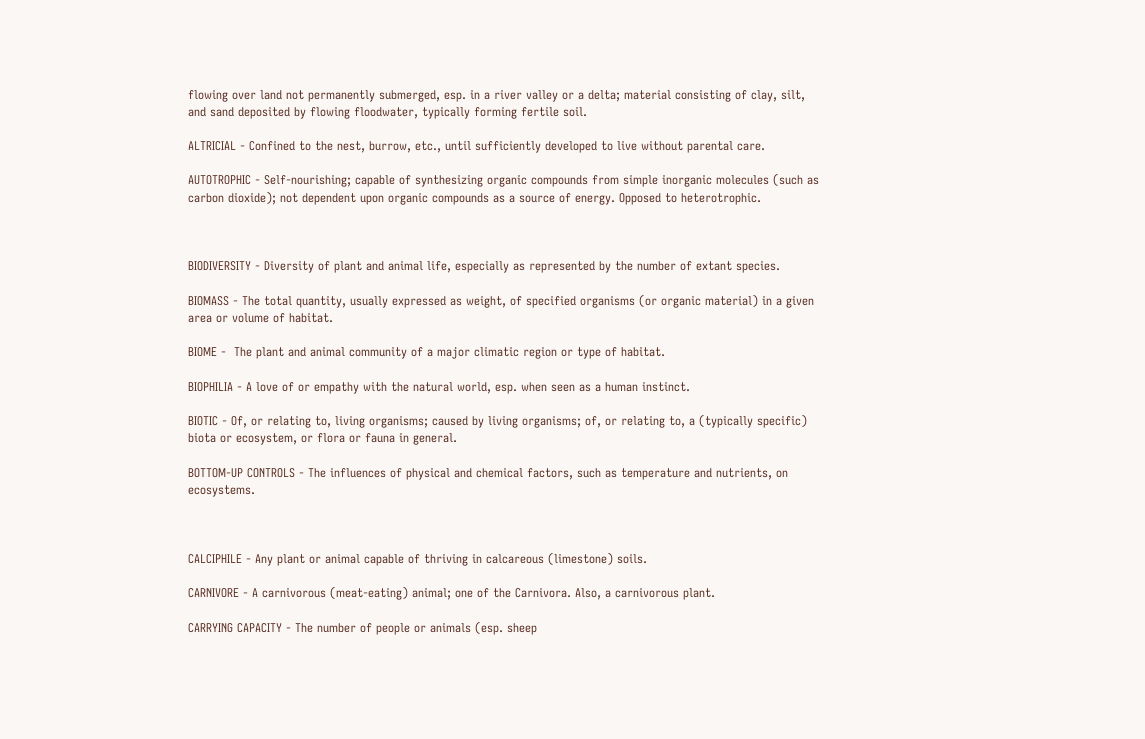flowing over land not permanently submerged, esp. in a river valley or a delta; material consisting of clay, silt, and sand deposited by flowing floodwater, typically forming fertile soil.

ALTRICIAL - Confined to the nest, burrow, etc., until sufficiently developed to live without parental care.

AUTOTROPHIC - Self-nourishing; capable of synthesizing organic compounds from simple inorganic molecules (such as carbon dioxide); not dependent upon organic compounds as a source of energy. Opposed to heterotrophic.



BIODIVERSITY - Diversity of plant and animal life, especially as represented by the number of extant species.

BIOMASS - The total quantity, usually expressed as weight, of specified organisms (or organic material) in a given area or volume of habitat.

BIOME -  The plant and animal community of a major climatic region or type of habitat.

BIOPHILIA - A love of or empathy with the natural world, esp. when seen as a human instinct.

BIOTIC - Of, or relating to, living organisms; caused by living organisms; of, or relating to, a (typically specific) biota or ecosystem, or flora or fauna in general.

BOTTOM-UP CONTROLS - The influences of physical and chemical factors, such as temperature and nutrients, on ecosystems.



CALCIPHILE - Any plant or animal capable of thriving in calcareous (limestone) soils.

CARNIVORE - A carnivorous (meat-eating) animal; one of the Carnivora. Also, a carnivorous plant.

CARRYING CAPACITY - The number of people or animals (esp. sheep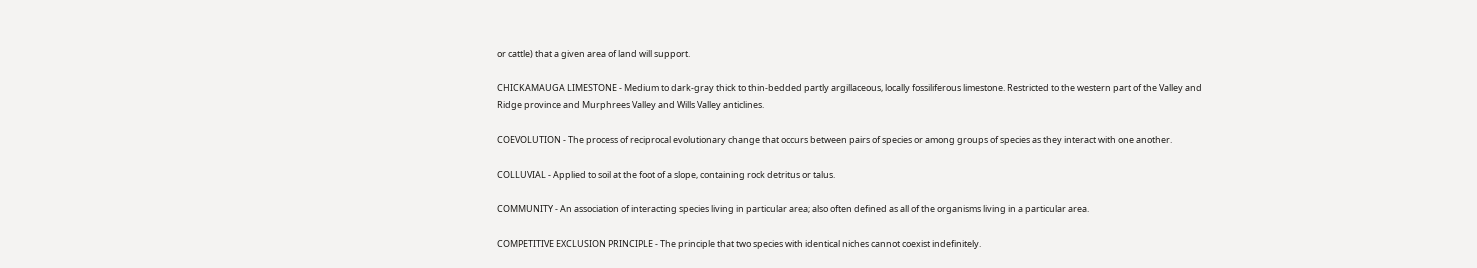or cattle) that a given area of land will support.

CHICKAMAUGA LIMESTONE - Medium to dark-gray thick to thin-bedded partly argillaceous, locally fossiliferous limestone. Restricted to the western part of the Valley and Ridge province and Murphrees Valley and Wills Valley anticlines.

COEVOLUTION - The process of reciprocal evolutionary change that occurs between pairs of species or among groups of species as they interact with one another.

COLLUVIAL - Applied to soil at the foot of a slope, containing rock detritus or talus.

COMMUNITY - An association of interacting species living in particular area; also often defined as all of the organisms living in a particular area.

COMPETITIVE EXCLUSION PRINCIPLE - The principle that two species with identical niches cannot coexist indefinitely.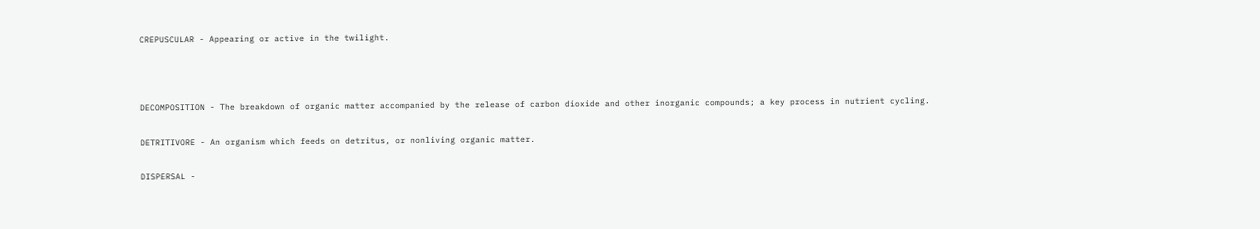CREPUSCULAR - Appearing or active in the twilight.



DECOMPOSITION - The breakdown of organic matter accompanied by the release of carbon dioxide and other inorganic compounds; a key process in nutrient cycling.

DETRITIVORE - An organism which feeds on detritus, or nonliving organic matter.

DISPERSAL -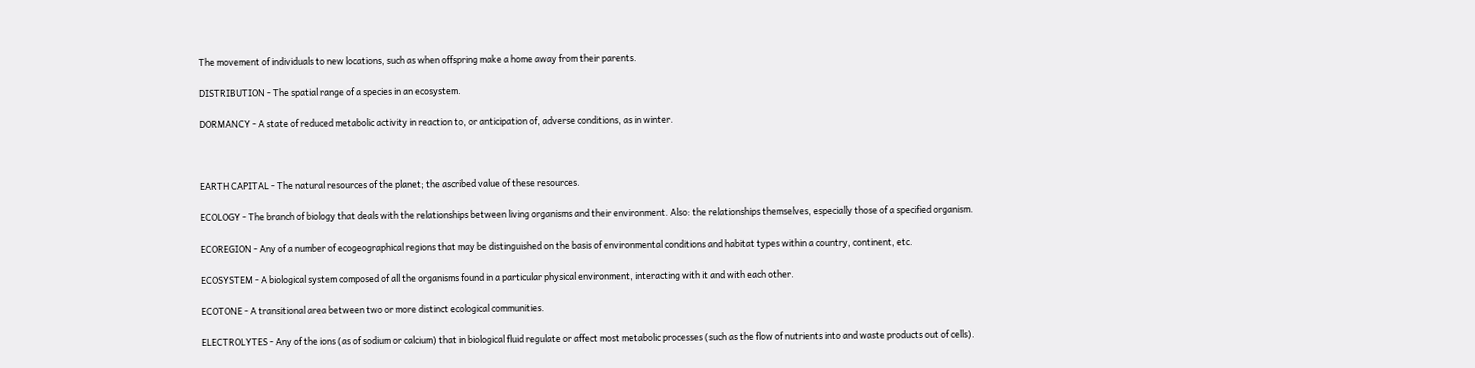The movement of individuals to new locations, such as when offspring make a home away from their parents.

DISTRIBUTION - The spatial range of a species in an ecosystem.

DORMANCY - A state of reduced metabolic activity in reaction to, or anticipation of, adverse conditions, as in winter.



EARTH CAPITAL - The natural resources of the planet; the ascribed value of these resources.

ECOLOGY - The branch of biology that deals with the relationships between living organisms and their environment. Also: the relationships themselves, especially those of a specified organism.

ECOREGION - Any of a number of ecogeographical regions that may be distinguished on the basis of environmental conditions and habitat types within a country, continent, etc.

ECOSYSTEM - A biological system composed of all the organisms found in a particular physical environment, interacting with it and with each other.

ECOTONE - A transitional area between two or more distinct ecological communities.

ELECTROLYTES - Any of the ions (as of sodium or calcium) that in biological fluid regulate or affect most metabolic processes (such as the flow of nutrients into and waste products out of cells).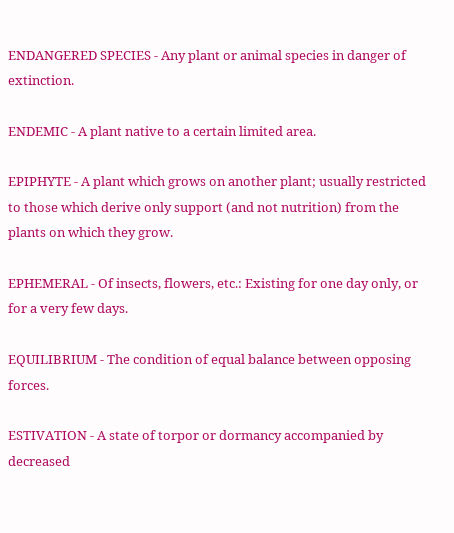ENDANGERED SPECIES - Any plant or animal species in danger of extinction.

ENDEMIC - A plant native to a certain limited area.

EPIPHYTE - A plant which grows on another plant; usually restricted to those which derive only support (and not nutrition) from the plants on which they grow.

EPHEMERAL - Of insects, flowers, etc.: Existing for one day only, or for a very few days.

EQUILIBRIUM - The condition of equal balance between opposing forces.

ESTIVATION - A state of torpor or dormancy accompanied by decreased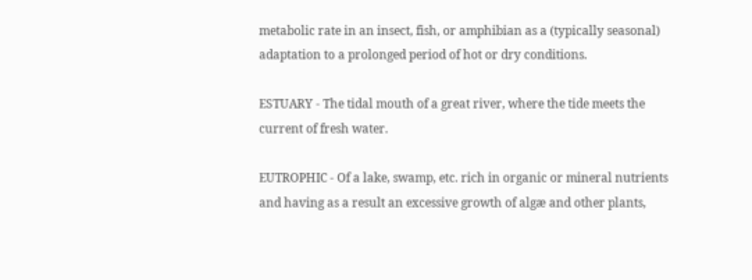metabolic rate in an insect, fish, or amphibian as a (typically seasonal) adaptation to a prolonged period of hot or dry conditions.

ESTUARY - The tidal mouth of a great river, where the tide meets the current of fresh water.

EUTROPHIC - Of a lake, swamp, etc. rich in organic or mineral nutrients and having as a result an excessive growth of algæ and other plants,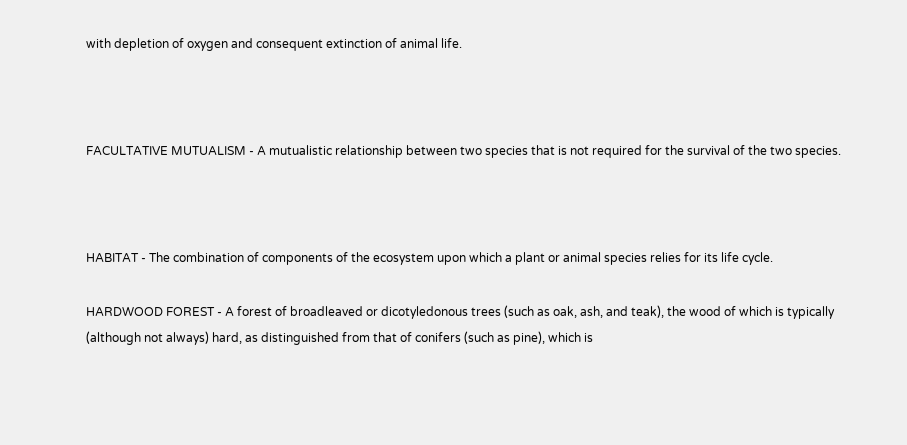with depletion of oxygen and consequent extinction of animal life.



FACULTATIVE MUTUALISM - A mutualistic relationship between two species that is not required for the survival of the two species.



HABITAT - The combination of components of the ecosystem upon which a plant or animal species relies for its life cycle.

HARDWOOD FOREST - A forest of broadleaved or dicotyledonous trees (such as oak, ash, and teak), the wood of which is typically (although not always) hard, as distinguished from that of conifers (such as pine), which is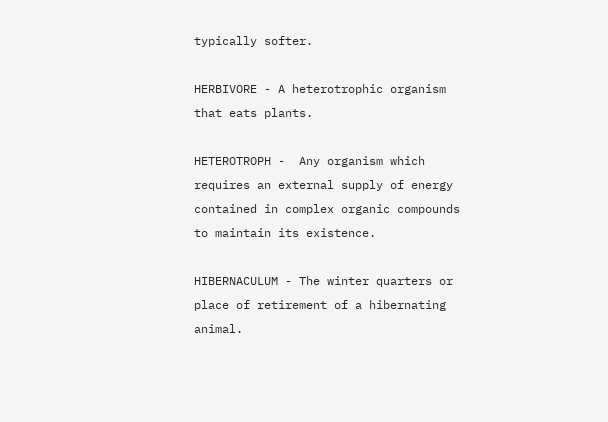typically softer.

HERBIVORE - A heterotrophic organism that eats plants.

HETEROTROPH -  Any organism which requires an external supply of energy contained in complex organic compounds to maintain its existence.

HIBERNACULUM - The winter quarters or place of retirement of a hibernating animal.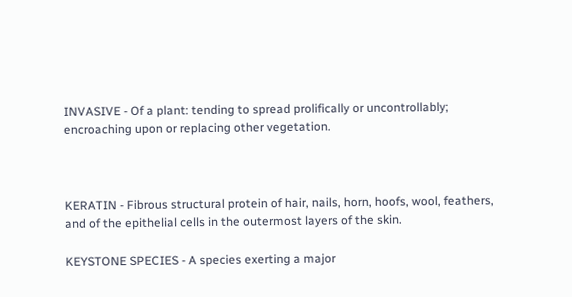INVASIVE - Of a plant: tending to spread prolifically or uncontrollably; encroaching upon or replacing other vegetation.



KERATIN - Fibrous structural protein of hair, nails, horn, hoofs, wool, feathers, and of the epithelial cells in the outermost layers of the skin.

KEYSTONE SPECIES - A species exerting a major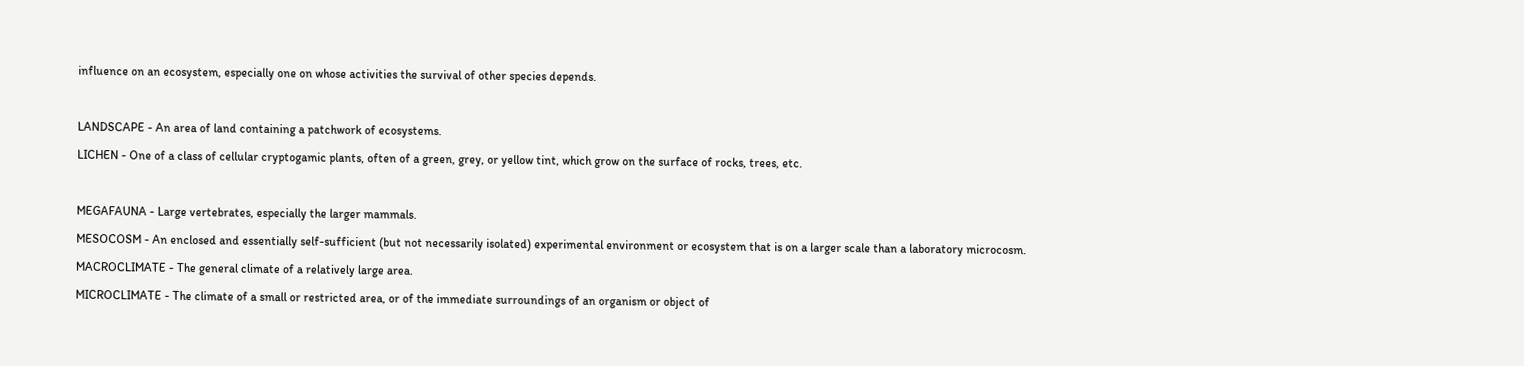influence on an ecosystem, especially one on whose activities the survival of other species depends.



LANDSCAPE - An area of land containing a patchwork of ecosystems.

LICHEN - One of a class of cellular cryptogamic plants, often of a green, grey, or yellow tint, which grow on the surface of rocks, trees, etc.



MEGAFAUNA - Large vertebrates, especially the larger mammals.

MESOCOSM - An enclosed and essentially self-sufficient (but not necessarily isolated) experimental environment or ecosystem that is on a larger scale than a laboratory microcosm.

MACROCLIMATE - The general climate of a relatively large area.

MICROCLIMATE - The climate of a small or restricted area, or of the immediate surroundings of an organism or object of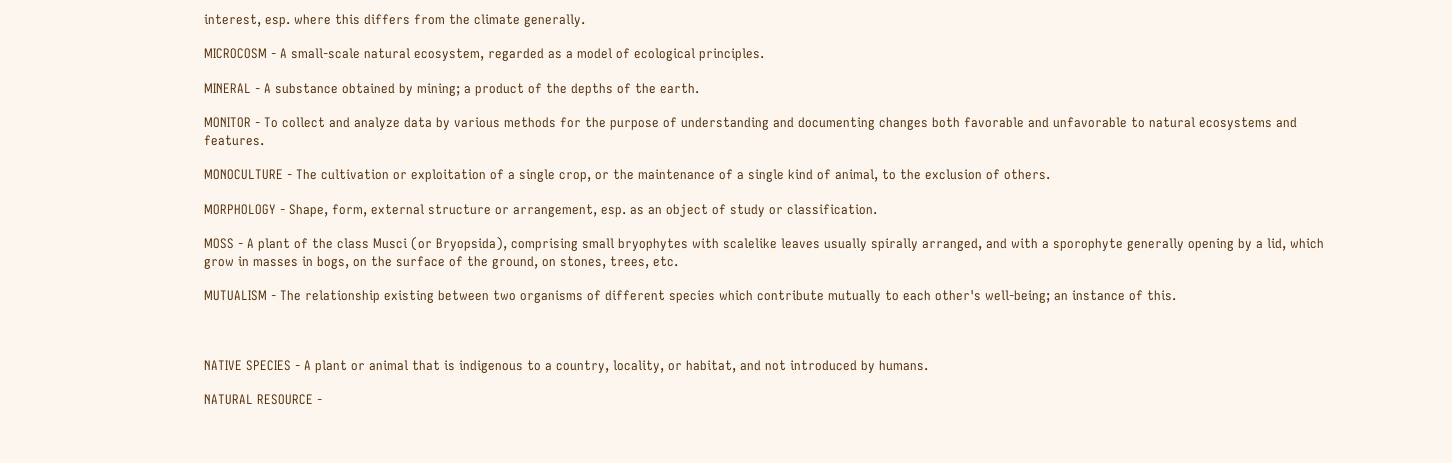interest, esp. where this differs from the climate generally.

MICROCOSM - A small-scale natural ecosystem, regarded as a model of ecological principles.

MINERAL - A substance obtained by mining; a product of the depths of the earth.

MONITOR - To collect and analyze data by various methods for the purpose of understanding and documenting changes both favorable and unfavorable to natural ecosystems and features.

MONOCULTURE - The cultivation or exploitation of a single crop, or the maintenance of a single kind of animal, to the exclusion of others.

MORPHOLOGY - Shape, form, external structure or arrangement, esp. as an object of study or classification.

MOSS - A plant of the class Musci (or Bryopsida), comprising small bryophytes with scalelike leaves usually spirally arranged, and with a sporophyte generally opening by a lid, which grow in masses in bogs, on the surface of the ground, on stones, trees, etc.

MUTUALISM - The relationship existing between two organisms of different species which contribute mutually to each other's well-being; an instance of this.



NATIVE SPECIES - A plant or animal that is indigenous to a country, locality, or habitat, and not introduced by humans.

NATURAL RESOURCE -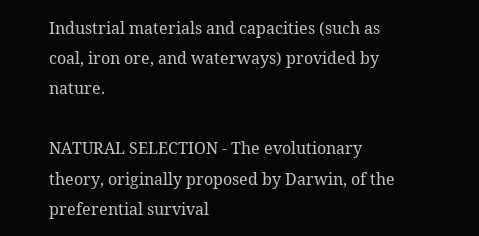Industrial materials and capacities (such as coal, iron ore, and waterways) provided by nature.

NATURAL SELECTION - The evolutionary theory, originally proposed by Darwin, of the preferential survival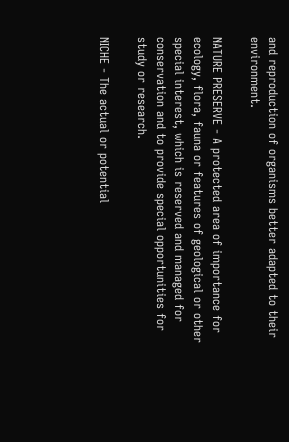and reproduction of organisms better adapted to their environment.

NATURE PRESERVE - A protected area of importance for ecology, flora, fauna or features of geological or other special interest, which is reserved and managed for conservation and to provide special opportunities for study or research.

NICHE - The actual or potential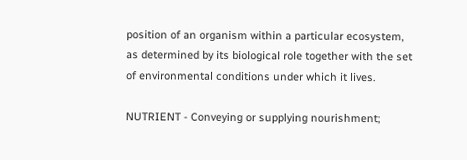position of an organism within a particular ecosystem, as determined by its biological role together with the set of environmental conditions under which it lives.

NUTRIENT - Conveying or supplying nourishment;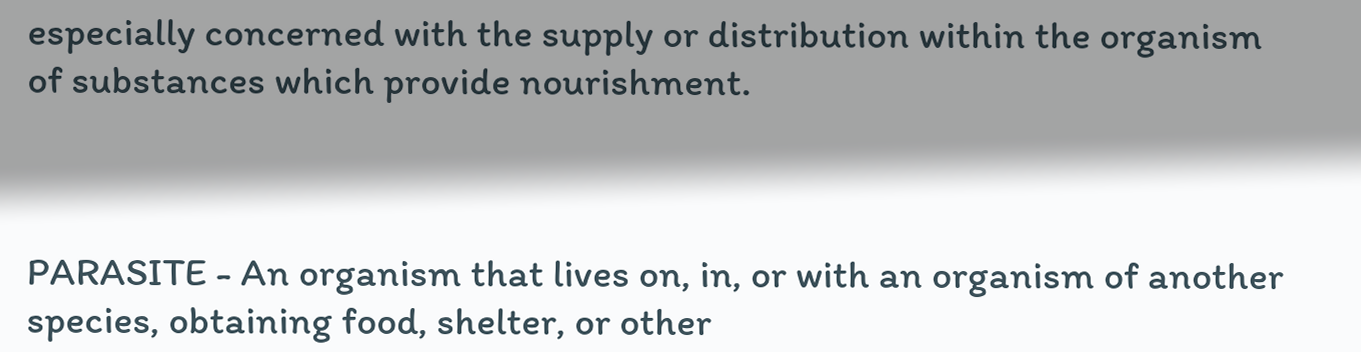especially concerned with the supply or distribution within the organism of substances which provide nourishment.



PARASITE - An organism that lives on, in, or with an organism of another species, obtaining food, shelter, or other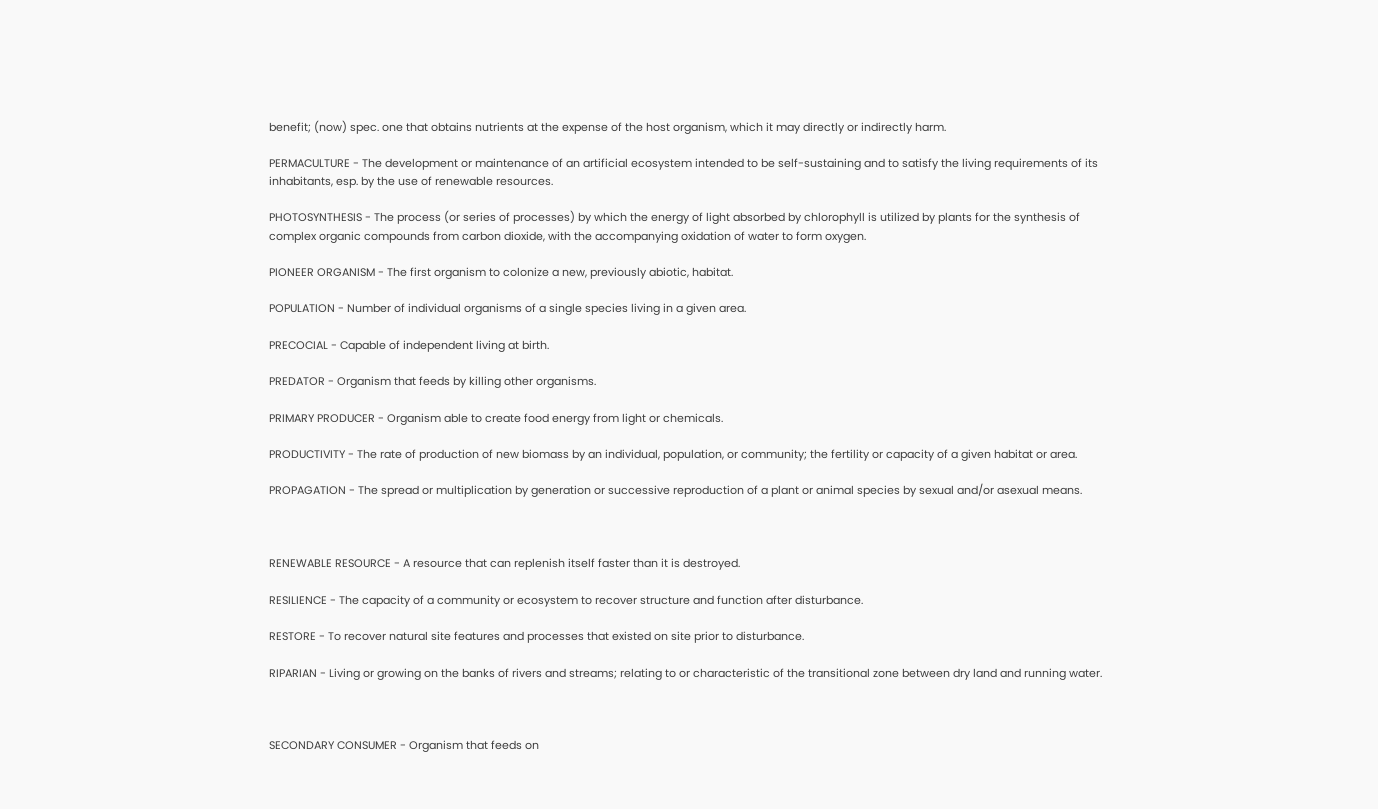benefit; (now) spec. one that obtains nutrients at the expense of the host organism, which it may directly or indirectly harm.

PERMACULTURE - The development or maintenance of an artificial ecosystem intended to be self-sustaining and to satisfy the living requirements of its inhabitants, esp. by the use of renewable resources.

PHOTOSYNTHESIS - The process (or series of processes) by which the energy of light absorbed by chlorophyll is utilized by plants for the synthesis of complex organic compounds from carbon dioxide, with the accompanying oxidation of water to form oxygen.

PIONEER ORGANISM - The first organism to colonize a new, previously abiotic, habitat.

POPULATION - Number of individual organisms of a single species living in a given area.

PRECOCIAL - Capable of independent living at birth.

PREDATOR - Organism that feeds by killing other organisms.

PRIMARY PRODUCER - Organism able to create food energy from light or chemicals.

PRODUCTIVITY - The rate of production of new biomass by an individual, population, or community; the fertility or capacity of a given habitat or area.

PROPAGATION - The spread or multiplication by generation or successive reproduction of a plant or animal species by sexual and/or asexual means.



RENEWABLE RESOURCE - A resource that can replenish itself faster than it is destroyed.

RESILIENCE - The capacity of a community or ecosystem to recover structure and function after disturbance.

RESTORE - To recover natural site features and processes that existed on site prior to disturbance.

RIPARIAN - Living or growing on the banks of rivers and streams; relating to or characteristic of the transitional zone between dry land and running water.



SECONDARY CONSUMER - Organism that feeds on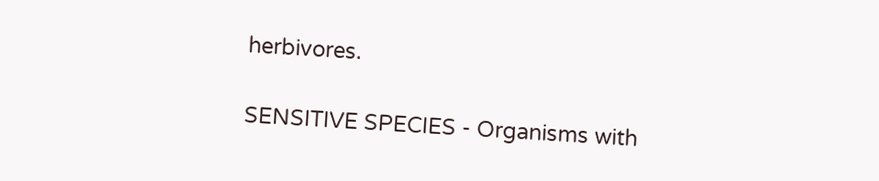herbivores.

SENSITIVE SPECIES - Organisms with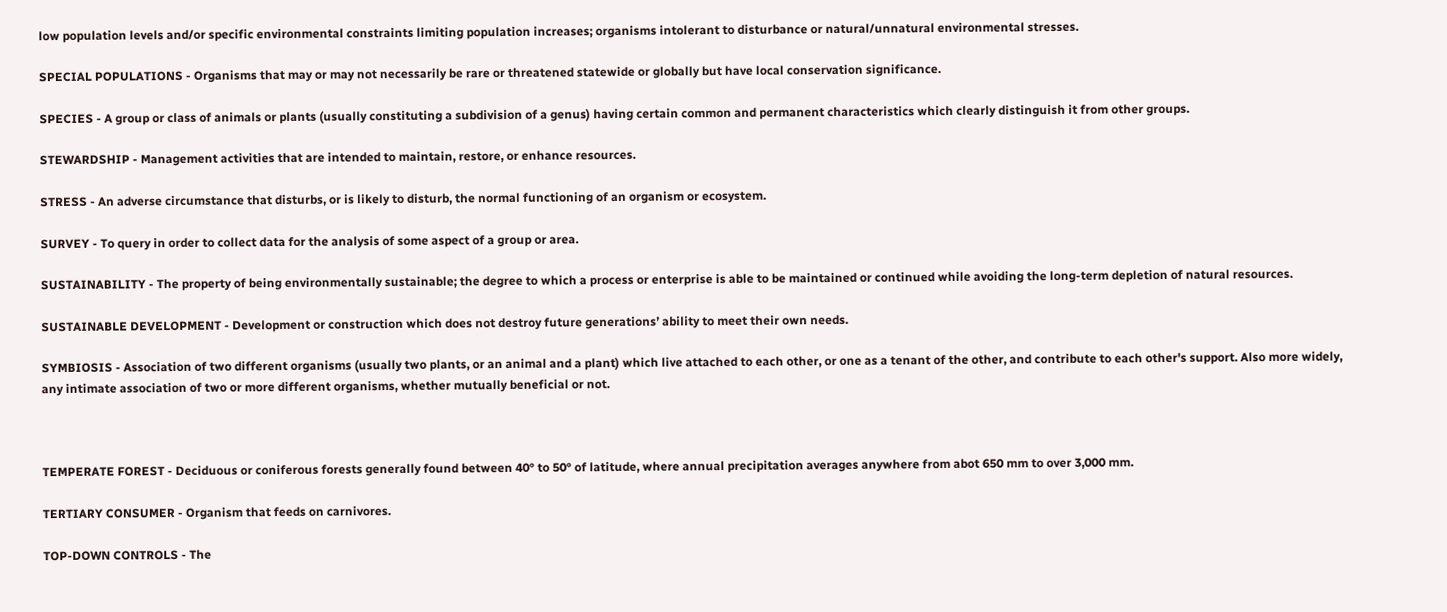low population levels and/or specific environmental constraints limiting population increases; organisms intolerant to disturbance or natural/unnatural environmental stresses.

SPECIAL POPULATIONS - Organisms that may or may not necessarily be rare or threatened statewide or globally but have local conservation significance.

SPECIES - A group or class of animals or plants (usually constituting a subdivision of a genus) having certain common and permanent characteristics which clearly distinguish it from other groups.

STEWARDSHIP - Management activities that are intended to maintain, restore, or enhance resources.

STRESS - An adverse circumstance that disturbs, or is likely to disturb, the normal functioning of an organism or ecosystem.

SURVEY - To query in order to collect data for the analysis of some aspect of a group or area.

SUSTAINABILITY - The property of being environmentally sustainable; the degree to which a process or enterprise is able to be maintained or continued while avoiding the long-term depletion of natural resources.

SUSTAINABLE DEVELOPMENT - Development or construction which does not destroy future generations’ ability to meet their own needs.

SYMBIOSIS - Association of two different organisms (usually two plants, or an animal and a plant) which live attached to each other, or one as a tenant of the other, and contribute to each other's support. Also more widely, any intimate association of two or more different organisms, whether mutually beneficial or not.



TEMPERATE FOREST - Deciduous or coniferous forests generally found between 40° to 50° of latitude, where annual precipitation averages anywhere from abot 650 mm to over 3,000 mm.

TERTIARY CONSUMER - Organism that feeds on carnivores.

TOP-DOWN CONTROLS - The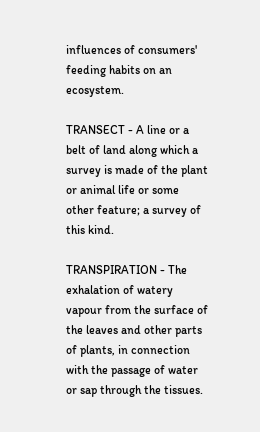influences of consumers' feeding habits on an ecosystem.

TRANSECT - A line or a belt of land along which a survey is made of the plant or animal life or some other feature; a survey of this kind.

TRANSPIRATION - The exhalation of watery vapour from the surface of the leaves and other parts of plants, in connection with the passage of water or sap through the tissues.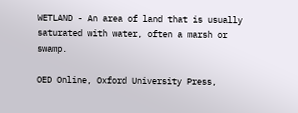WETLAND - An area of land that is usually saturated with water, often a marsh or swamp.

OED Online, Oxford University Press,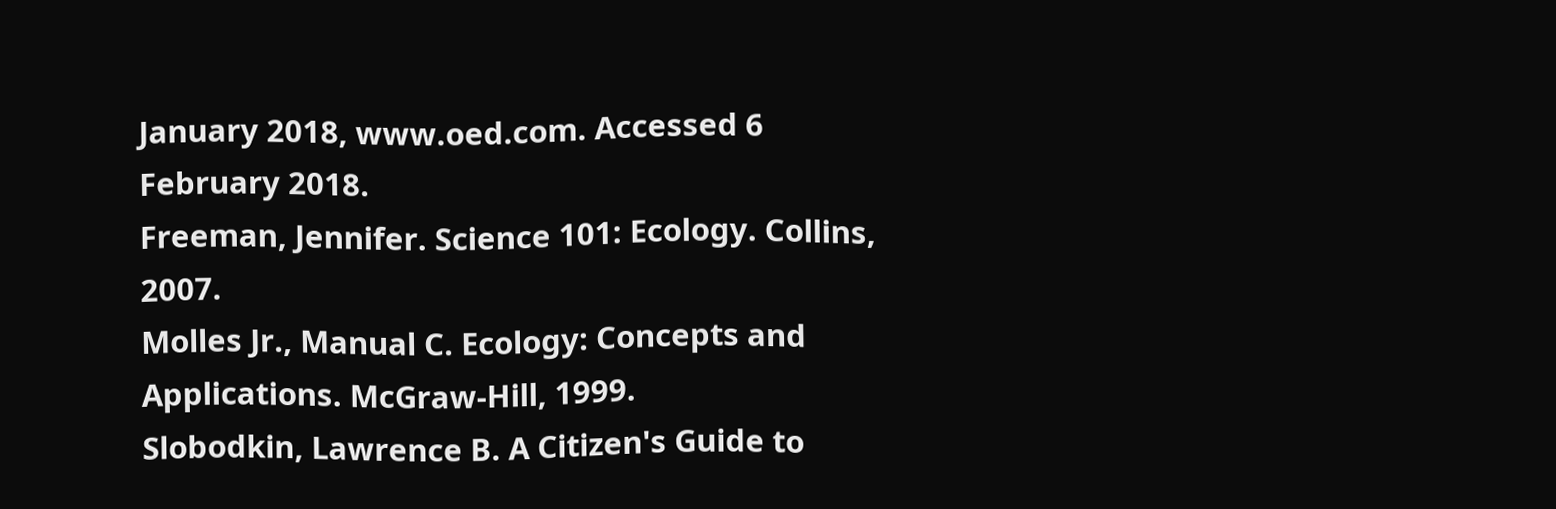January 2018, www.oed.com. Accessed 6 February 2018.
Freeman, Jennifer. Science 101: Ecology. Collins, 2007.
Molles Jr., Manual C. Ecology: Concepts and Applications. McGraw-Hill, 1999.
Slobodkin, Lawrence B. A Citizen's Guide to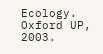Ecology. Oxford UP, 2003.